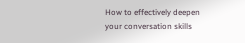How to effectively deepen your conversation skills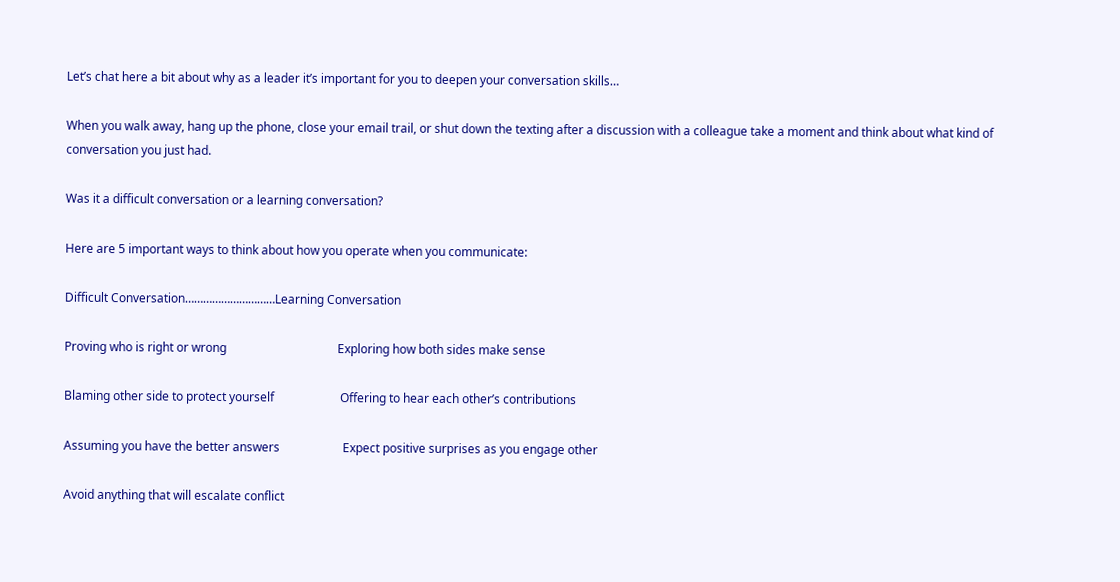Let’s chat here a bit about why as a leader it’s important for you to deepen your conversation skills…

When you walk away, hang up the phone, close your email trail, or shut down the texting after a discussion with a colleague take a moment and think about what kind of conversation you just had.

Was it a difficult conversation or a learning conversation?

Here are 5 important ways to think about how you operate when you communicate:

Difficult Conversation…………………………Learning Conversation

Proving who is right or wrong                                     Exploring how both sides make sense

Blaming other side to protect yourself                      Offering to hear each other’s contributions

Assuming you have the better answers                     Expect positive surprises as you engage other

Avoid anything that will escalate conflict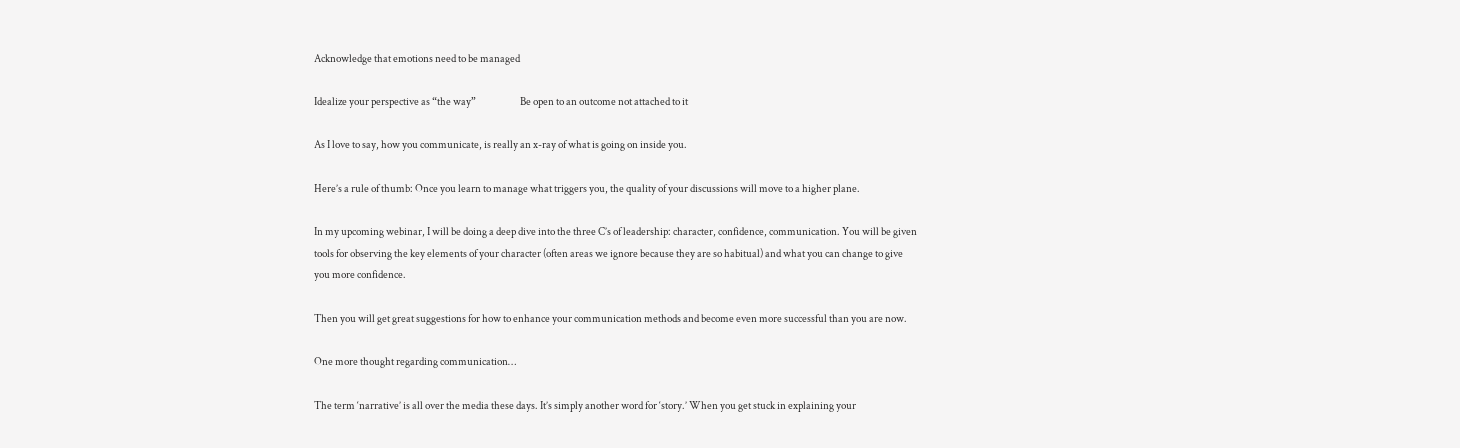Acknowledge that emotions need to be managed

Idealize your perspective as “the way”                      Be open to an outcome not attached to it

As I love to say, how you communicate, is really an x-ray of what is going on inside you.

Here’s a rule of thumb: Once you learn to manage what triggers you, the quality of your discussions will move to a higher plane.

In my upcoming webinar, I will be doing a deep dive into the three C’s of leadership: character, confidence, communication. You will be given tools for observing the key elements of your character (often areas we ignore because they are so habitual) and what you can change to give you more confidence.

Then you will get great suggestions for how to enhance your communication methods and become even more successful than you are now.

One more thought regarding communication…

The term ‘narrative’ is all over the media these days. It’s simply another word for ‘story.’ When you get stuck in explaining your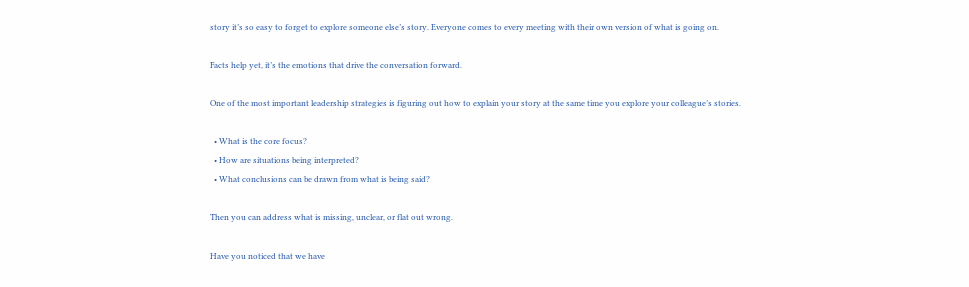story it’s so easy to forget to explore someone else’s story. Everyone comes to every meeting with their own version of what is going on.

Facts help yet, it’s the emotions that drive the conversation forward.

One of the most important leadership strategies is figuring out how to explain your story at the same time you explore your colleague’s stories.

  • What is the core focus?
  • How are situations being interpreted?
  • What conclusions can be drawn from what is being said?

Then you can address what is missing, unclear, or flat out wrong.

Have you noticed that we have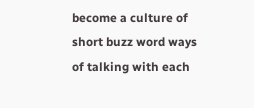become a culture of short buzz word ways of talking with each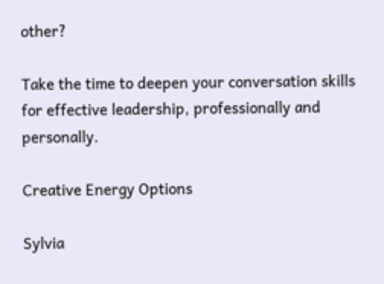other?

Take the time to deepen your conversation skills for effective leadership, professionally and personally.

Creative Energy Options

Sylvia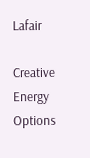Lafair

Creative Energy Options